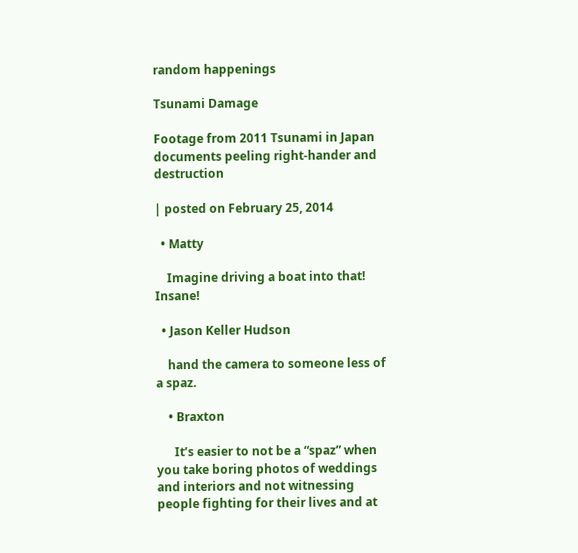random happenings

Tsunami Damage

Footage from 2011 Tsunami in Japan documents peeling right-hander and destruction

| posted on February 25, 2014

  • Matty

    Imagine driving a boat into that! Insane!

  • Jason Keller Hudson

    hand the camera to someone less of a spaz.

    • Braxton

      It’s easier to not be a “spaz” when you take boring photos of weddings and interiors and not witnessing people fighting for their lives and at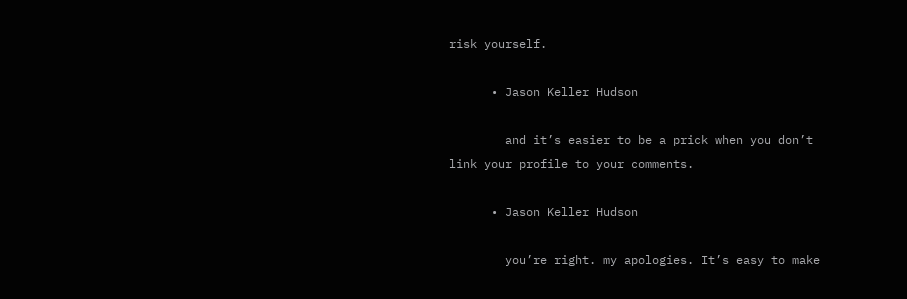risk yourself.

      • Jason Keller Hudson

        and it’s easier to be a prick when you don’t link your profile to your comments.

      • Jason Keller Hudson

        you’re right. my apologies. It’s easy to make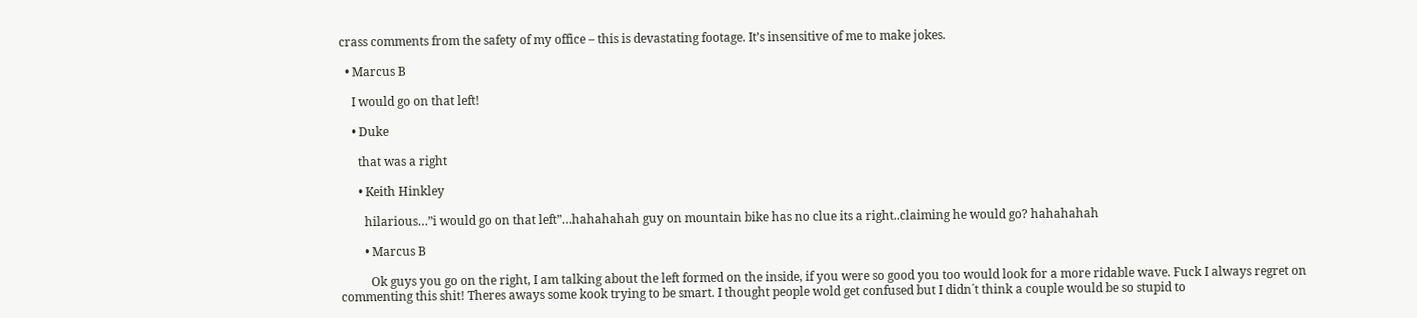crass comments from the safety of my office – this is devastating footage. It’s insensitive of me to make jokes.

  • Marcus B

    I would go on that left!

    • Duke

      that was a right

      • Keith Hinkley

        hilarious…”i would go on that left”…hahahahah guy on mountain bike has no clue its a right..claiming he would go? hahahahah

        • Marcus B

          Ok guys you go on the right, I am talking about the left formed on the inside, if you were so good you too would look for a more ridable wave. Fuck I always regret on commenting this shit! Theres aways some kook trying to be smart. I thought people wold get confused but I didn´t think a couple would be so stupid to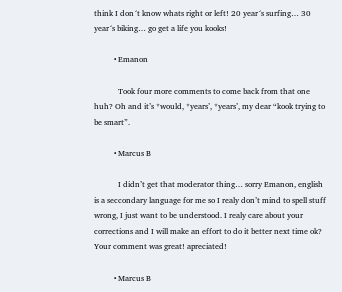think I don´t know whats right or left! 20 year´s surfing… 30 year´s biking… go get a life you kooks!

          • Emanon

            Took four more comments to come back from that one huh? Oh and it’s *would, *years’, *years’, my dear “kook trying to be smart”.

          • Marcus B

            I didn’t get that moderator thing… sorry Emanon, english is a seccondary language for me so I realy don’t mind to spell stuff wrong, I just want to be understood. I realy care about your corrections and I will make an effort to do it better next time ok? Your comment was great! apreciated!

          • Marcus B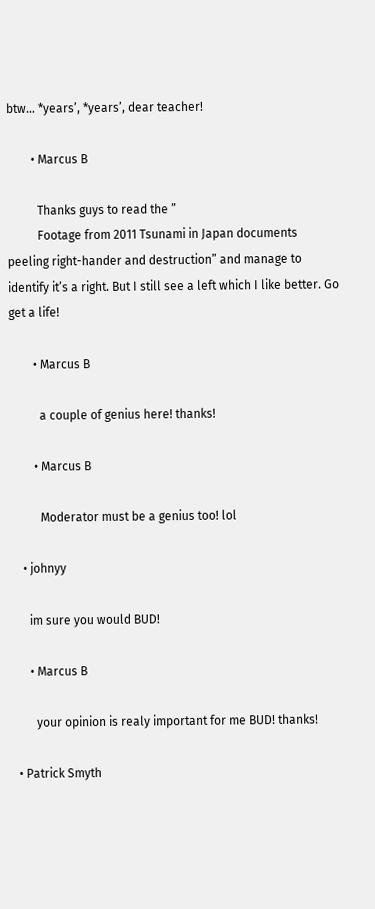btw… *years’, *years’, dear teacher!

        • Marcus B

          Thanks guys to read the ”
          Footage from 2011 Tsunami in Japan documents peeling right-hander and destruction” and manage to identify it’s a right. But I still see a left which I like better. Go get a life!

        • Marcus B

          a couple of genius here! thanks!

        • Marcus B

          Moderator must be a genius too! lol

    • johnyy

      im sure you would BUD!

      • Marcus B

        your opinion is realy important for me BUD! thanks!

  • Patrick Smyth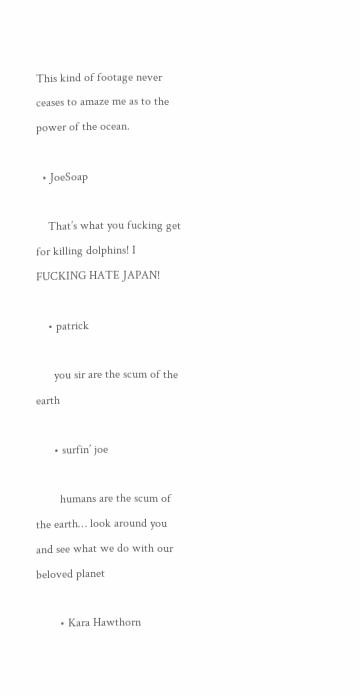This kind of footage never ceases to amaze me as to the power of the ocean.

  • JoeSoap

    That’s what you fucking get for killing dolphins! I FUCKING HATE JAPAN!

    • patrick

      you sir are the scum of the earth

      • surfin’ joe

        humans are the scum of the earth… look around you and see what we do with our beloved planet

        • Kara Hawthorn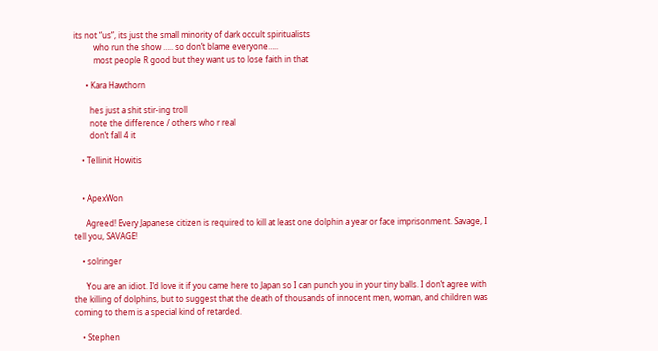its not “us”, its just the small minority of dark occult spiritualists
          who run the show ….. so don’t blame everyone…..
          most people R good but they want us to lose faith in that

      • Kara Hawthorn

        hes just a shit stir-ing troll
        note the difference / others who r real
        don’t fall 4 it

    • Tellinit Howitis


    • ApexWon

      Agreed! Every Japanese citizen is required to kill at least one dolphin a year or face imprisonment. Savage, I tell you, SAVAGE!

    • solringer

      You are an idiot. I’d love it if you came here to Japan so I can punch you in your tiny balls. I don’t agree with the killing of dolphins, but to suggest that the death of thousands of innocent men, woman, and children was coming to them is a special kind of retarded.

    • Stephen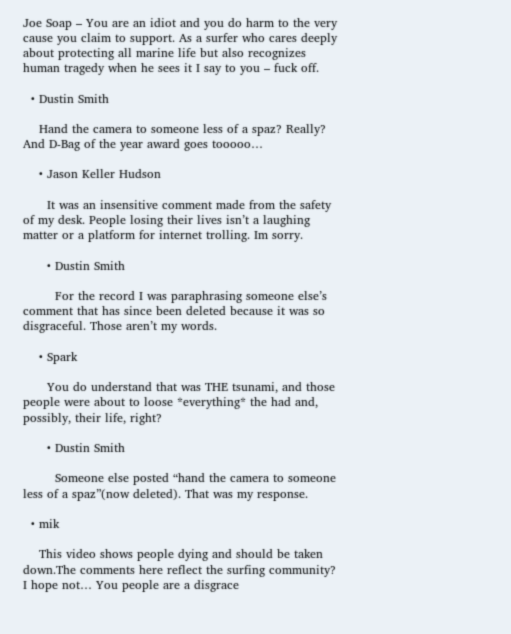Joe Soap – You are an idiot and you do harm to the very cause you claim to support. As a surfer who cares deeply about protecting all marine life but also recognizes human tragedy when he sees it I say to you – fuck off.

  • Dustin Smith

    Hand the camera to someone less of a spaz? Really? And D-Bag of the year award goes tooooo…

    • Jason Keller Hudson

      It was an insensitive comment made from the safety of my desk. People losing their lives isn’t a laughing matter or a platform for internet trolling. Im sorry.

      • Dustin Smith

        For the record I was paraphrasing someone else’s comment that has since been deleted because it was so disgraceful. Those aren’t my words.

    • Spark

      You do understand that was THE tsunami, and those people were about to loose *everything* the had and, possibly, their life, right?

      • Dustin Smith

        Someone else posted “hand the camera to someone less of a spaz”(now deleted). That was my response.

  • mik

    This video shows people dying and should be taken down.The comments here reflect the surfing community? I hope not… You people are a disgrace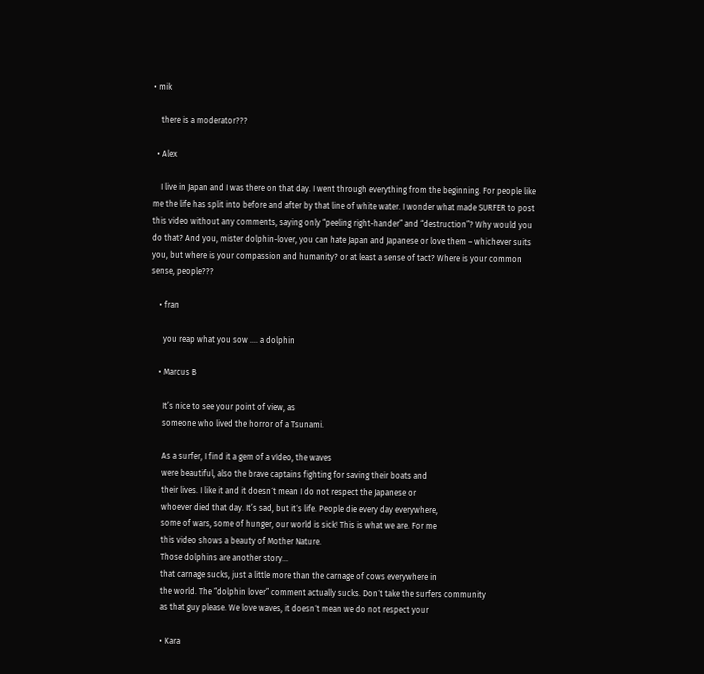• mik

    there is a moderator???

  • Alex

    I live in Japan and I was there on that day. I went through everything from the beginning. For people like me the life has split into before and after by that line of white water. I wonder what made SURFER to post this video without any comments, saying only “peeling right-hander” and “destruction”? Why would you do that? And you, mister dolphin-lover, you can hate Japan and Japanese or love them – whichever suits you, but where is your compassion and humanity? or at least a sense of tact? Where is your common sense, people???

    • fran

      you reap what you sow …. a dolphin

    • Marcus B

      It’s nice to see your point of view, as
      someone who lived the horror of a Tsunami.

      As a surfer, I find it a gem of a vídeo, the waves
      were beautiful, also the brave captains fighting for saving their boats and
      their lives. I like it and it doesn´t mean I do not respect the Japanese or
      whoever died that day. It’s sad, but it´s life. People die every day everywhere,
      some of wars, some of hunger, our world is sick! This is what we are. For me
      this video shows a beauty of Mother Nature.
      Those dolphins are another story…
      that carnage sucks, just a little more than the carnage of cows everywhere in
      the world. The “dolphin lover” comment actually sucks. Don´t take the surfers community
      as that guy please. We love waves, it doesn´t mean we do not respect your

      • Kara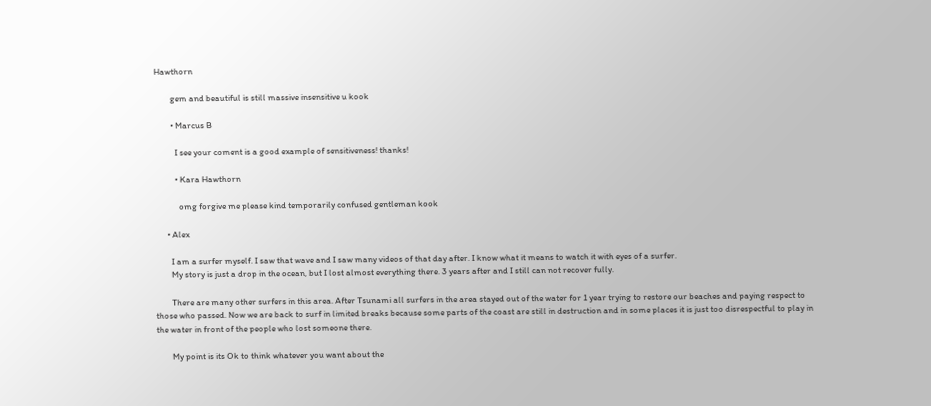Hawthorn

        gem and beautiful is still massive insensitive u kook

        • Marcus B

          I see your coment is a good example of sensitiveness! thanks!

          • Kara Hawthorn

            omg forgive me please kind temporarily confused gentleman kook

      • Alex

        I am a surfer myself. I saw that wave and I saw many videos of that day after. I know what it means to watch it with eyes of a surfer.
        My story is just a drop in the ocean, but I lost almost everything there. 3 years after and I still can not recover fully.

        There are many other surfers in this area. After Tsunami all surfers in the area stayed out of the water for 1 year trying to restore our beaches and paying respect to those who passed. Now we are back to surf in limited breaks because some parts of the coast are still in destruction and in some places it is just too disrespectful to play in the water in front of the people who lost someone there.

        My point is its Ok to think whatever you want about the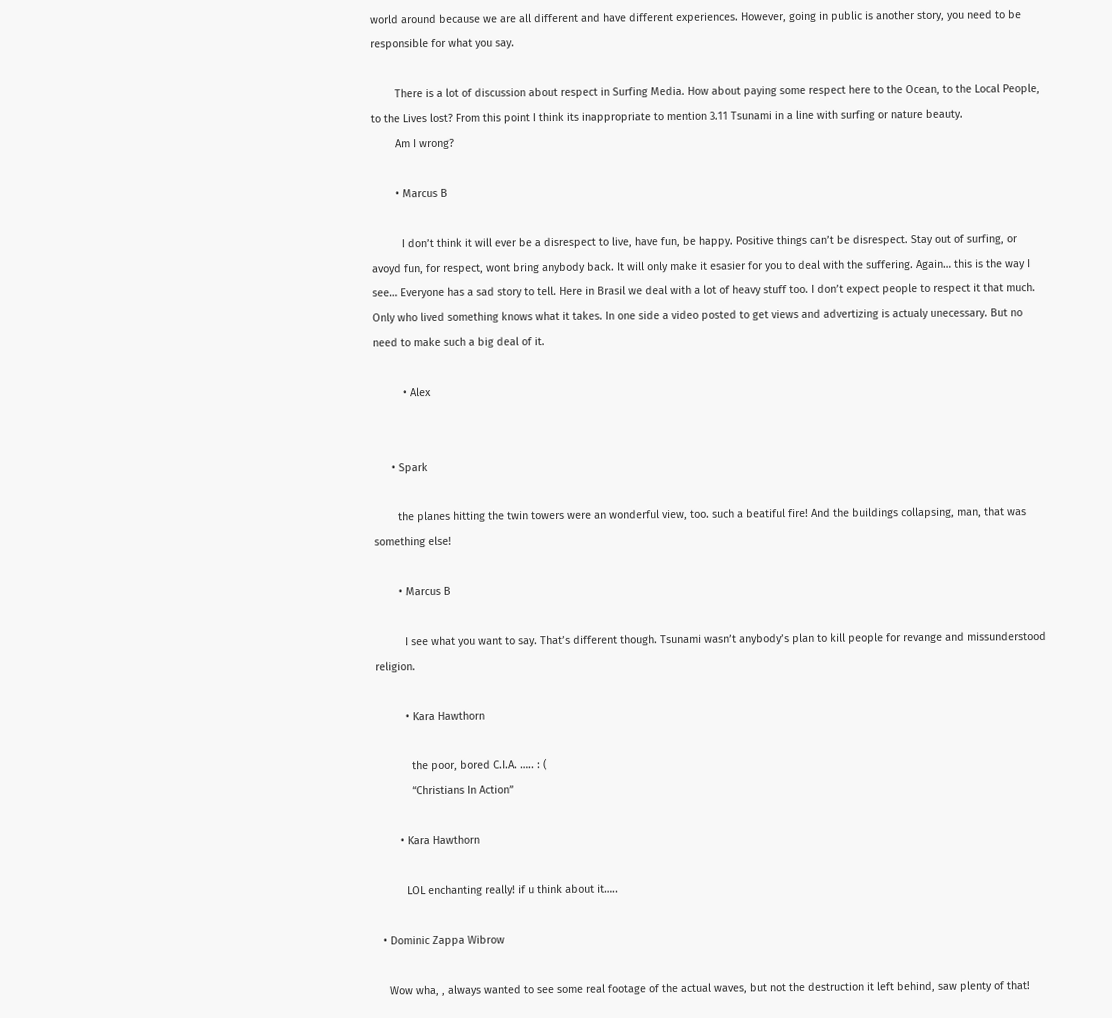world around because we are all different and have different experiences. However, going in public is another story, you need to be responsible for what you say.

        There is a lot of discussion about respect in Surfing Media. How about paying some respect here to the Ocean, to the Local People, to the Lives lost? From this point I think its inappropriate to mention 3.11 Tsunami in a line with surfing or nature beauty.
        Am I wrong?

        • Marcus B

          I don’t think it will ever be a disrespect to live, have fun, be happy. Positive things can’t be disrespect. Stay out of surfing, or avoyd fun, for respect, wont bring anybody back. It will only make it esasier for you to deal with the suffering. Again… this is the way I see… Everyone has a sad story to tell. Here in Brasil we deal with a lot of heavy stuff too. I don’t expect people to respect it that much. Only who lived something knows what it takes. In one side a video posted to get views and advertizing is actualy unecessary. But no need to make such a big deal of it.

          • Alex


      • Spark

        the planes hitting the twin towers were an wonderful view, too. such a beatiful fire! And the buildings collapsing, man, that was something else!

        • Marcus B

          I see what you want to say. That’s different though. Tsunami wasn’t anybody’s plan to kill people for revange and missunderstood religion.

          • Kara Hawthorn

            the poor, bored C.I.A. ….. : (
            “Christians In Action”

        • Kara Hawthorn

          LOL enchanting really! if u think about it…..

  • Dominic Zappa Wibrow

    Wow wha, , always wanted to see some real footage of the actual waves, but not the destruction it left behind, saw plenty of that!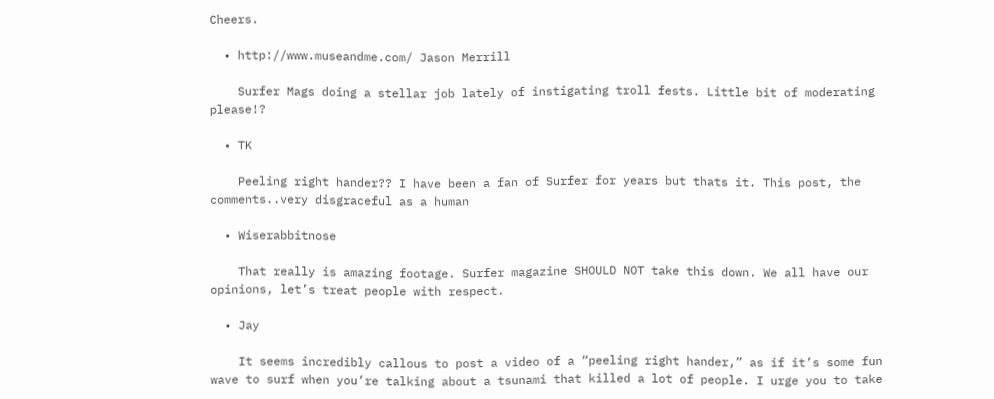Cheers.

  • http://www.museandme.com/ Jason Merrill

    Surfer Mags doing a stellar job lately of instigating troll fests. Little bit of moderating please!?

  • TK

    Peeling right hander?? I have been a fan of Surfer for years but thats it. This post, the comments..very disgraceful as a human

  • Wiserabbitnose

    That really is amazing footage. Surfer magazine SHOULD NOT take this down. We all have our opinions, let’s treat people with respect.

  • Jay

    It seems incredibly callous to post a video of a “peeling right hander,” as if it’s some fun wave to surf when you’re talking about a tsunami that killed a lot of people. I urge you to take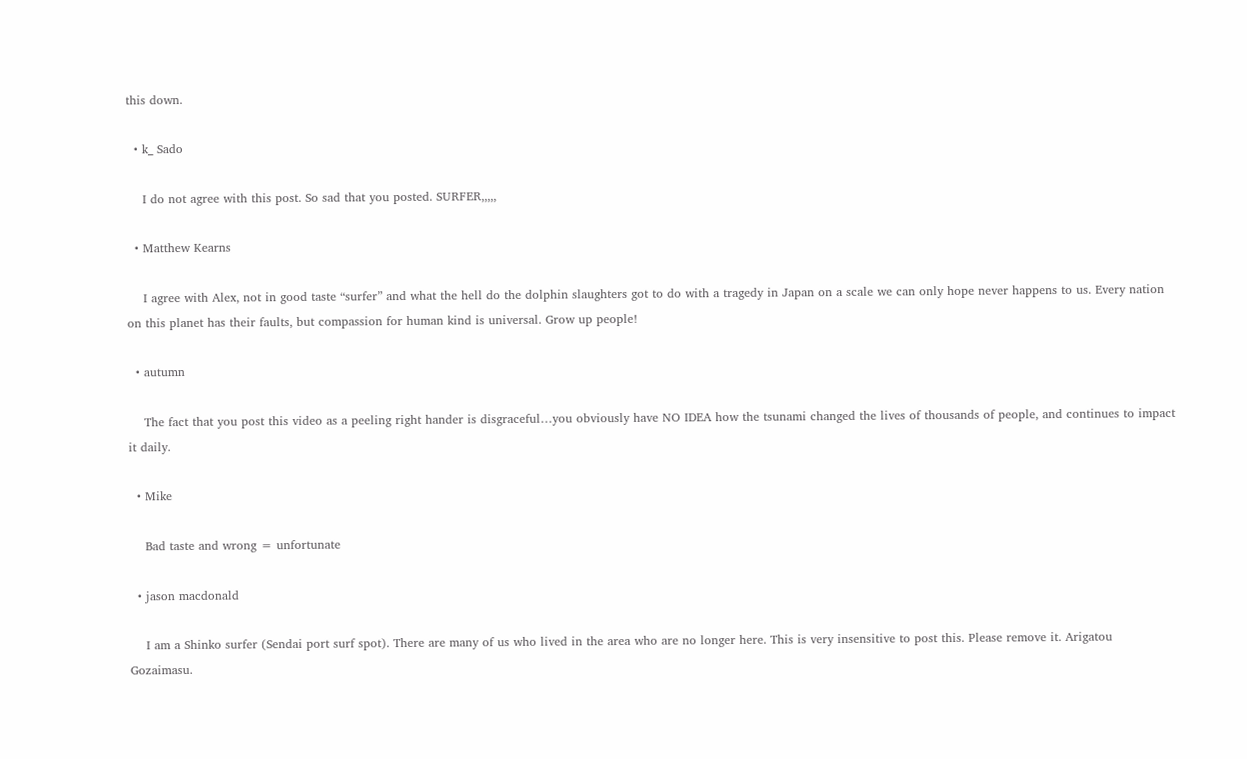this down.

  • k_ Sado

    I do not agree with this post. So sad that you posted. SURFER,,,,,

  • Matthew Kearns

    I agree with Alex, not in good taste “surfer” and what the hell do the dolphin slaughters got to do with a tragedy in Japan on a scale we can only hope never happens to us. Every nation on this planet has their faults, but compassion for human kind is universal. Grow up people!

  • autumn

    The fact that you post this video as a peeling right hander is disgraceful…you obviously have NO IDEA how the tsunami changed the lives of thousands of people, and continues to impact it daily.

  • Mike

    Bad taste and wrong = unfortunate

  • jason macdonald

    I am a Shinko surfer (Sendai port surf spot). There are many of us who lived in the area who are no longer here. This is very insensitive to post this. Please remove it. Arigatou Gozaimasu.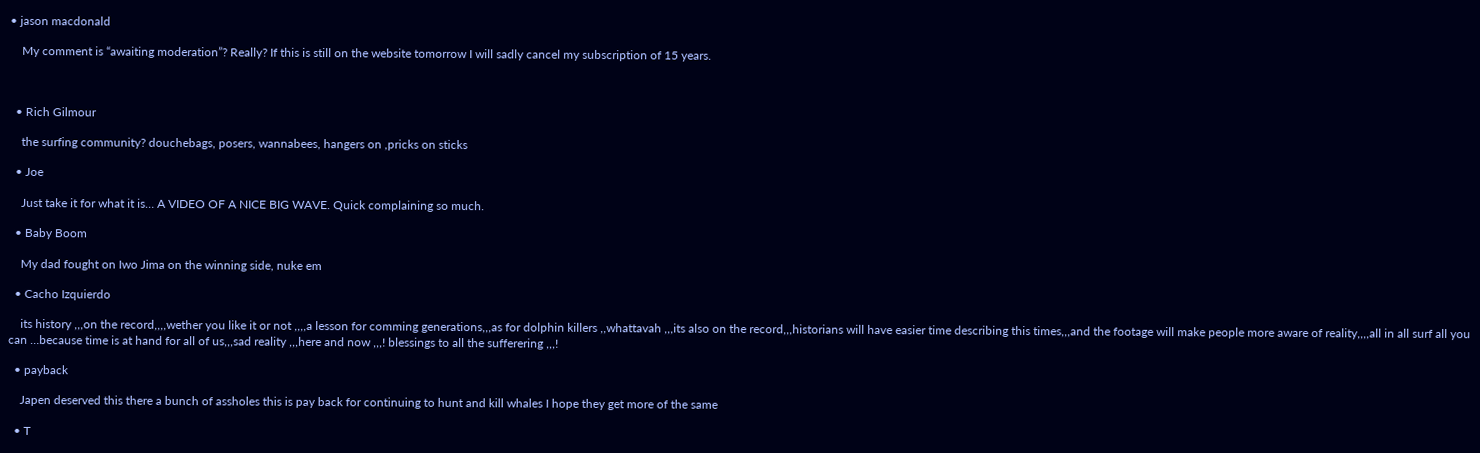• jason macdonald

    My comment is “awaiting moderation”? Really? If this is still on the website tomorrow I will sadly cancel my subscription of 15 years.



  • Rich Gilmour

    the surfing community? douchebags, posers, wannabees, hangers on ,pricks on sticks

  • Joe

    Just take it for what it is… A VIDEO OF A NICE BIG WAVE. Quick complaining so much.

  • Baby Boom

    My dad fought on Iwo Jima on the winning side, nuke em

  • Cacho Izquierdo

    its history ,,,on the record,,,,wether you like it or not ,,,,a lesson for comming generations,,,as for dolphin killers ,,whattavah ,,,its also on the record,,,historians will have easier time describing this times,,,and the footage will make people more aware of reality,,,,all in all surf all you can …because time is at hand for all of us,,,sad reality ,,,here and now ,,,! blessings to all the sufferering ,,,!

  • payback

    Japen deserved this there a bunch of assholes this is pay back for continuing to hunt and kill whales I hope they get more of the same

  • T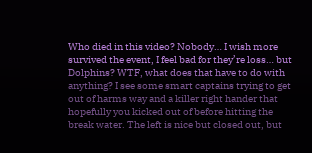Who died in this video? Nobody… I wish more survived the event, I feel bad for they’re loss… but Dolphins? WTF, what does that have to do with anything? I see some smart captains trying to get out of harms way and a killer right hander that hopefully you kicked out of before hitting the break water. The left is nice but closed out, but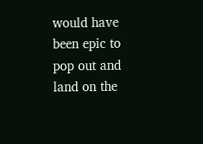would have been epic to pop out and land on the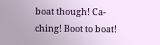boat though! Ca-ching! Boot to boat!